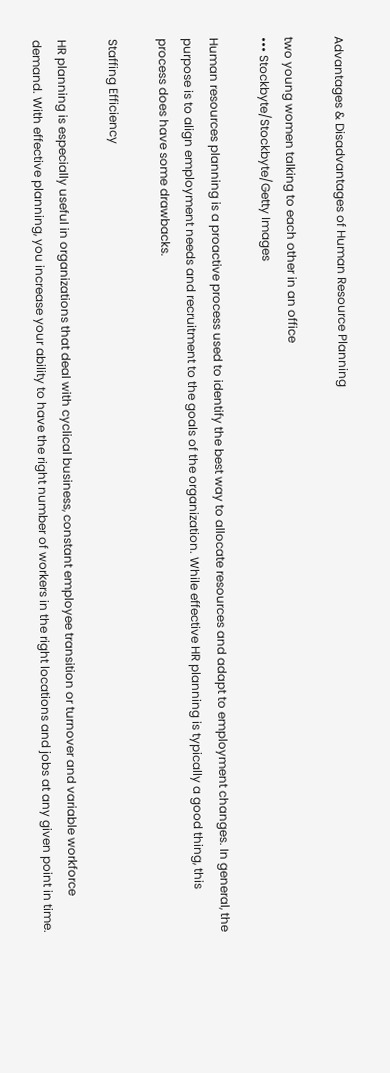Advantages & Disadvantages of Human Resource Planning

two young women talking to each other in an office
••• Stockbyte/Stockbyte/Getty Images

Human resources planning is a proactive process used to identify the best way to allocate resources and adapt to employment changes. In general, the purpose is to align employment needs and recruitment to the goals of the organization. While effective HR planning is typically a good thing, this process does have some drawbacks.

Staffing Efficiency

HR planning is especially useful in organizations that deal with cyclical business, constant employee transition or turnover and variable workforce demand. With effective planning, you increase your ability to have the right number of workers in the right locations and jobs at any given point in time.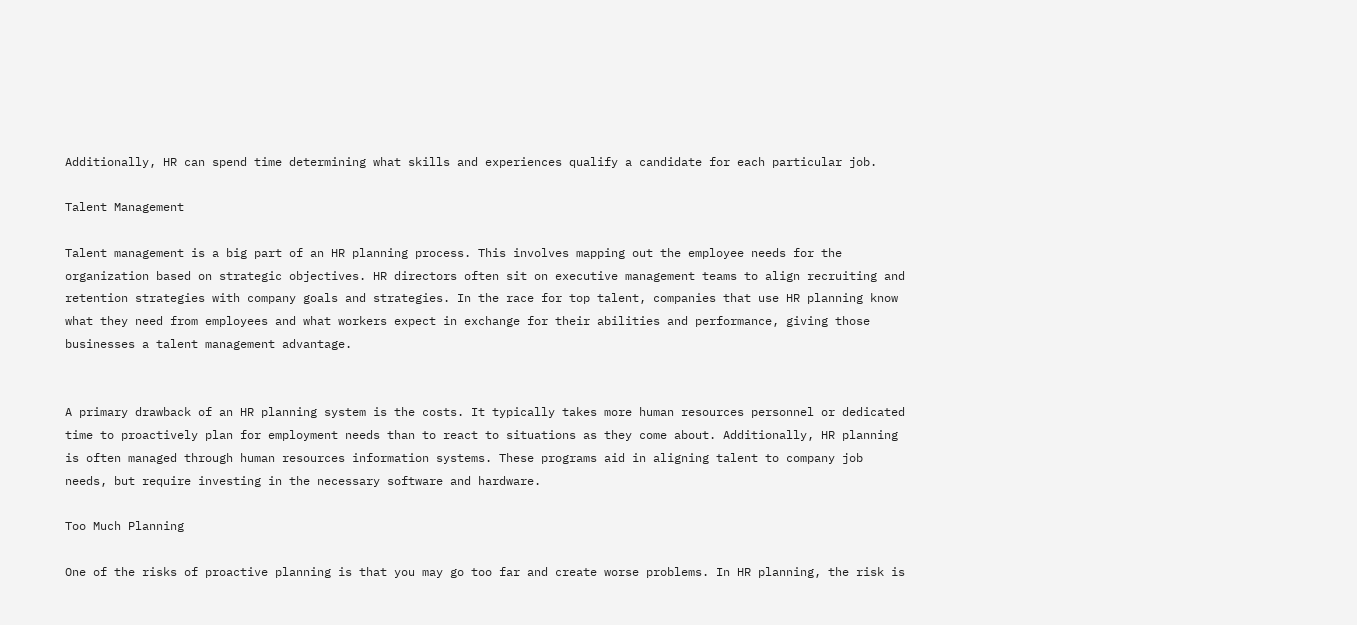Additionally, HR can spend time determining what skills and experiences qualify a candidate for each particular job.

Talent Management

Talent management is a big part of an HR planning process. This involves mapping out the employee needs for the organization based on strategic objectives. HR directors often sit on executive management teams to align recruiting and retention strategies with company goals and strategies. In the race for top talent, companies that use HR planning know what they need from employees and what workers expect in exchange for their abilities and performance, giving those businesses a talent management advantage.


A primary drawback of an HR planning system is the costs. It typically takes more human resources personnel or dedicated time to proactively plan for employment needs than to react to situations as they come about. Additionally, HR planning is often managed through human resources information systems. These programs aid in aligning talent to company job needs, but require investing in the necessary software and hardware.

Too Much Planning

One of the risks of proactive planning is that you may go too far and create worse problems. In HR planning, the risk is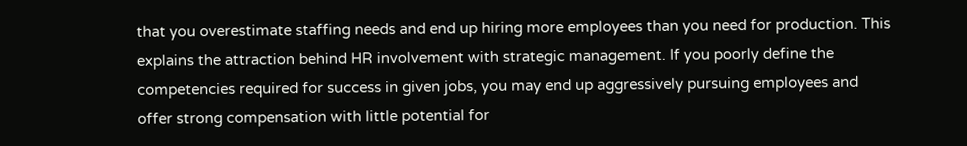that you overestimate staffing needs and end up hiring more employees than you need for production. This explains the attraction behind HR involvement with strategic management. If you poorly define the competencies required for success in given jobs, you may end up aggressively pursuing employees and offer strong compensation with little potential for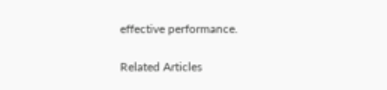effective performance.

Related Articles